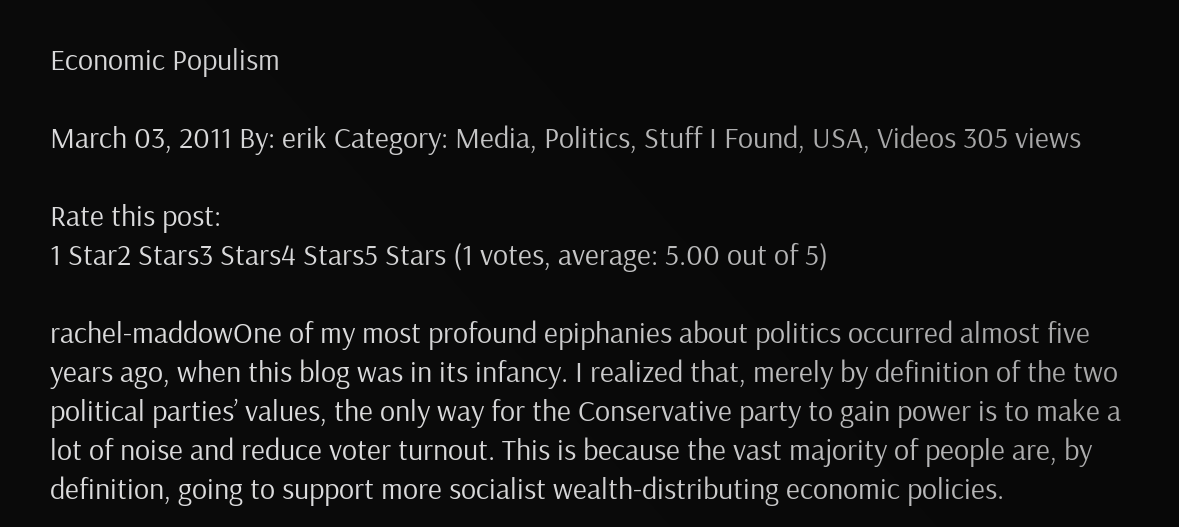Economic Populism

March 03, 2011 By: erik Category: Media, Politics, Stuff I Found, USA, Videos 305 views

Rate this post:
1 Star2 Stars3 Stars4 Stars5 Stars (1 votes, average: 5.00 out of 5)

rachel-maddowOne of my most profound epiphanies about politics occurred almost five years ago, when this blog was in its infancy. I realized that, merely by definition of the two political parties’ values, the only way for the Conservative party to gain power is to make a lot of noise and reduce voter turnout. This is because the vast majority of people are, by definition, going to support more socialist wealth-distributing economic policies.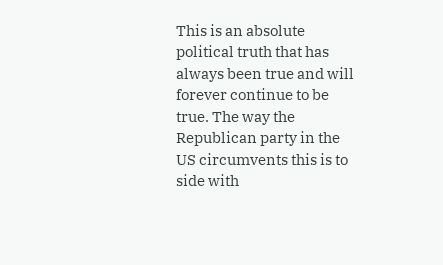This is an absolute political truth that has always been true and will forever continue to be true. The way the Republican party in the US circumvents this is to side with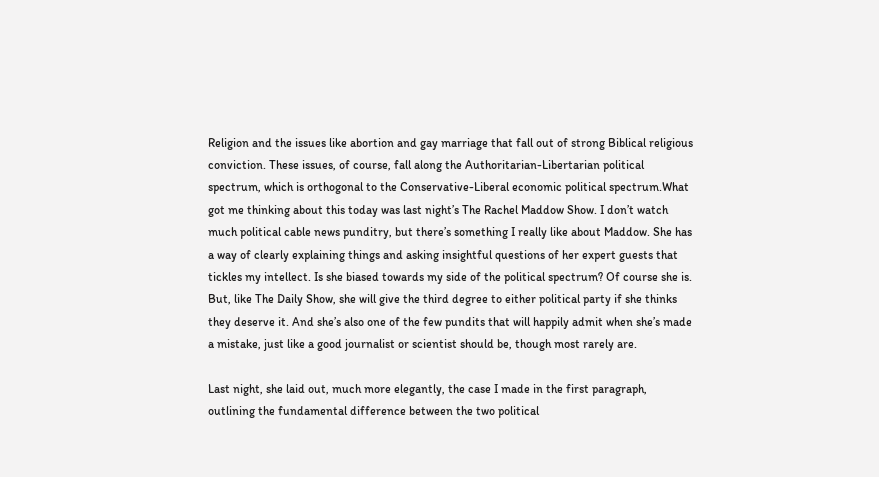Religion and the issues like abortion and gay marriage that fall out of strong Biblical religious conviction. These issues, of course, fall along the Authoritarian-Libertarian political spectrum, which is orthogonal to the Conservative-Liberal economic political spectrum.What got me thinking about this today was last night’s The Rachel Maddow Show. I don’t watch much political cable news punditry, but there’s something I really like about Maddow. She has a way of clearly explaining things and asking insightful questions of her expert guests that tickles my intellect. Is she biased towards my side of the political spectrum? Of course she is. But, like The Daily Show, she will give the third degree to either political party if she thinks they deserve it. And she’s also one of the few pundits that will happily admit when she’s made a mistake, just like a good journalist or scientist should be, though most rarely are.

Last night, she laid out, much more elegantly, the case I made in the first paragraph, outlining the fundamental difference between the two political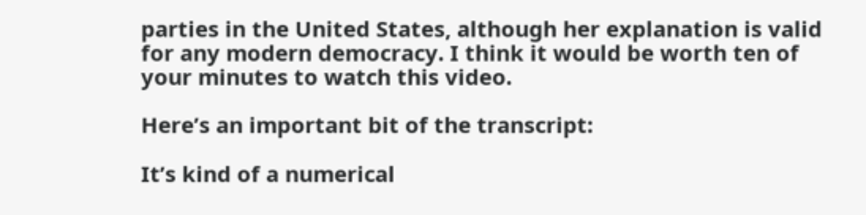parties in the United States, although her explanation is valid for any modern democracy. I think it would be worth ten of your minutes to watch this video.

Here’s an important bit of the transcript:

It’s kind of a numerical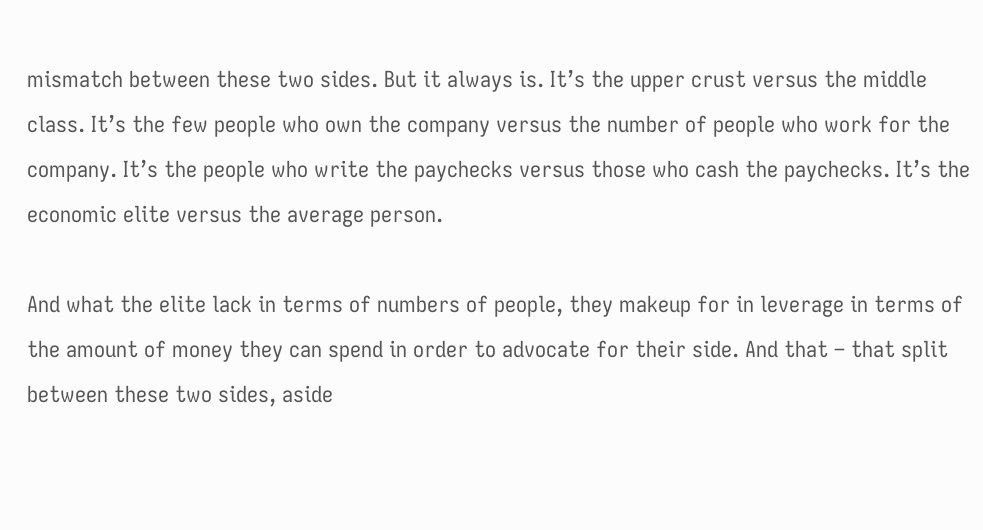mismatch between these two sides. But it always is. It’s the upper crust versus the middle class. It’s the few people who own the company versus the number of people who work for the company. It’s the people who write the paychecks versus those who cash the paychecks. It’s the economic elite versus the average person.

And what the elite lack in terms of numbers of people, they makeup for in leverage in terms of the amount of money they can spend in order to advocate for their side. And that – that split between these two sides, aside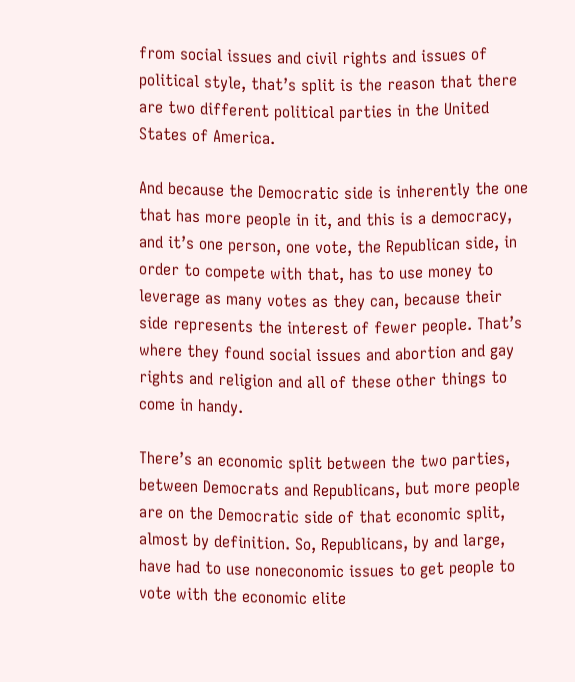from social issues and civil rights and issues of political style, that’s split is the reason that there are two different political parties in the United States of America.

And because the Democratic side is inherently the one that has more people in it, and this is a democracy, and it’s one person, one vote, the Republican side, in order to compete with that, has to use money to leverage as many votes as they can, because their side represents the interest of fewer people. That’s where they found social issues and abortion and gay rights and religion and all of these other things to come in handy.

There’s an economic split between the two parties, between Democrats and Republicans, but more people are on the Democratic side of that economic split, almost by definition. So, Republicans, by and large, have had to use noneconomic issues to get people to vote with the economic elite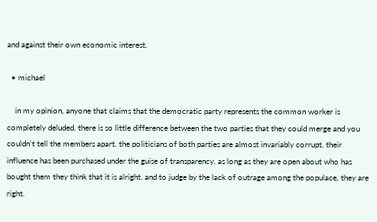and against their own economic interest.

  • michael

    in my opinion, anyone that claims that the democratic party represents the common worker is completely deluded. there is so little difference between the two parties that they could merge and you couldn’t tell the members apart. the politicians of both parties are almost invariably corrupt. their influence has been purchased under the guise of transparency. as long as they are open about who has bought them they think that it is alright. and to judge by the lack of outrage among the populace, they are right.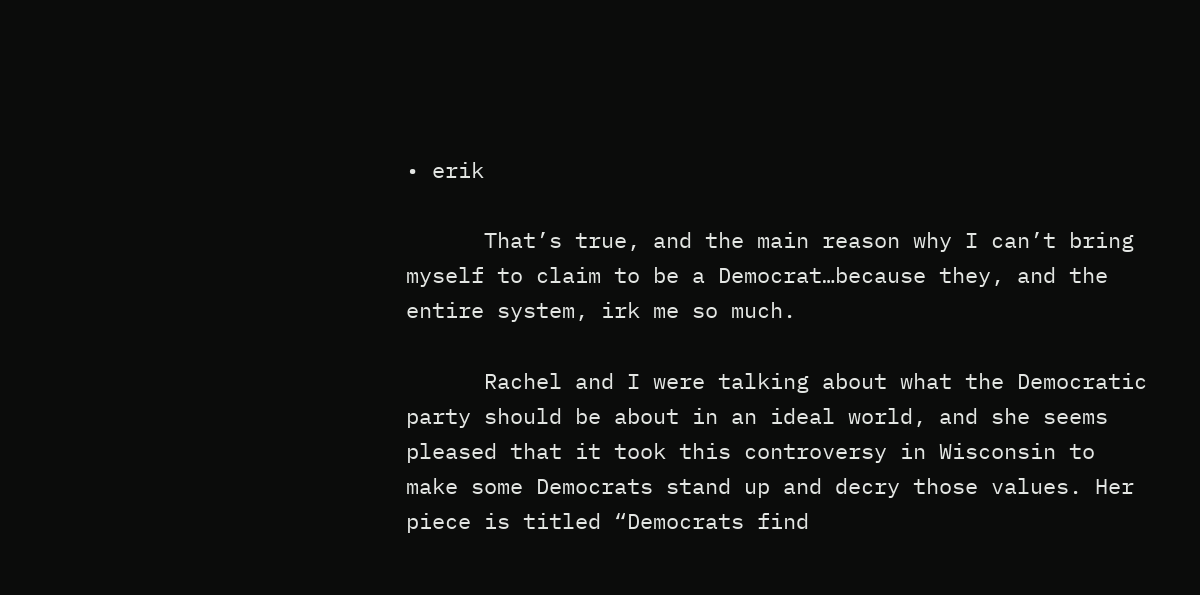• erik

      That’s true, and the main reason why I can’t bring myself to claim to be a Democrat…because they, and the entire system, irk me so much.

      Rachel and I were talking about what the Democratic party should be about in an ideal world, and she seems pleased that it took this controversy in Wisconsin to make some Democrats stand up and decry those values. Her piece is titled “Democrats find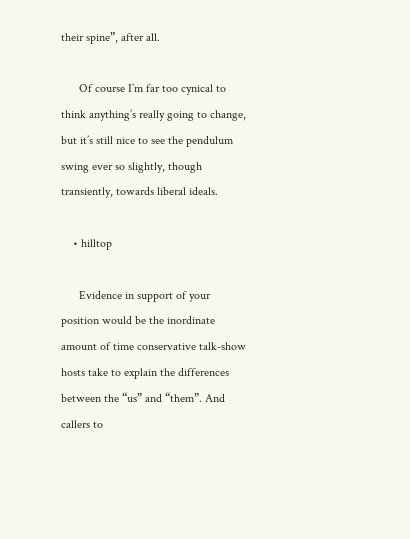their spine”, after all.

      Of course I’m far too cynical to think anything’s really going to change, but it’s still nice to see the pendulum swing ever so slightly, though transiently, towards liberal ideals.

    • hilltop

      Evidence in support of your position would be the inordinate amount of time conservative talk-show hosts take to explain the differences between the “us” and “them”. And callers to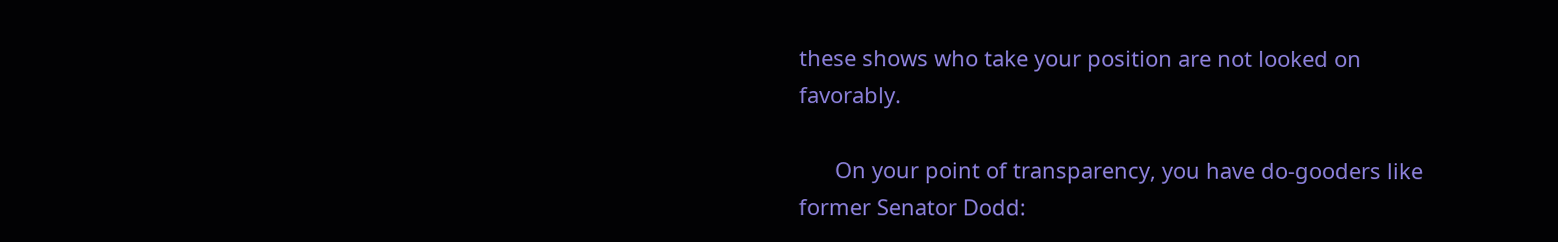these shows who take your position are not looked on favorably.

      On your point of transparency, you have do-gooders like former Senator Dodd: